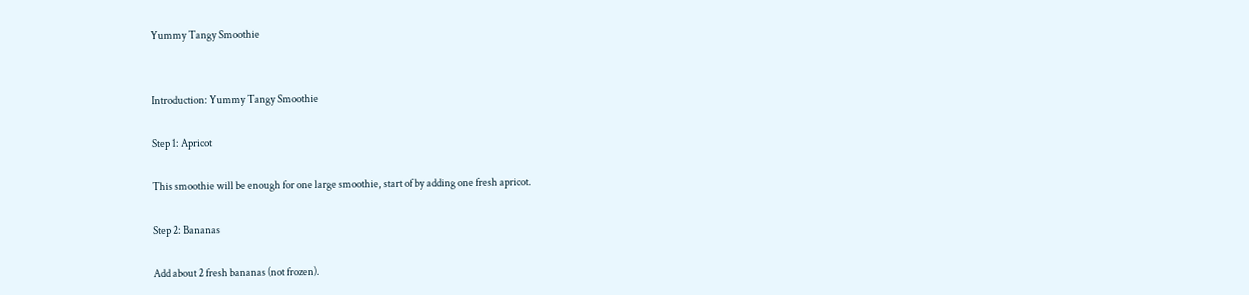Yummy Tangy Smoothie


Introduction: Yummy Tangy Smoothie

Step 1: Apricot

This smoothie will be enough for one large smoothie, start of by adding one fresh apricot.

Step 2: Bananas

Add about 2 fresh bananas (not frozen).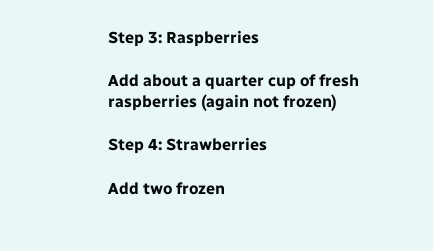Step 3: Raspberries

Add about a quarter cup of fresh raspberries (again not frozen)

Step 4: Strawberries

Add two frozen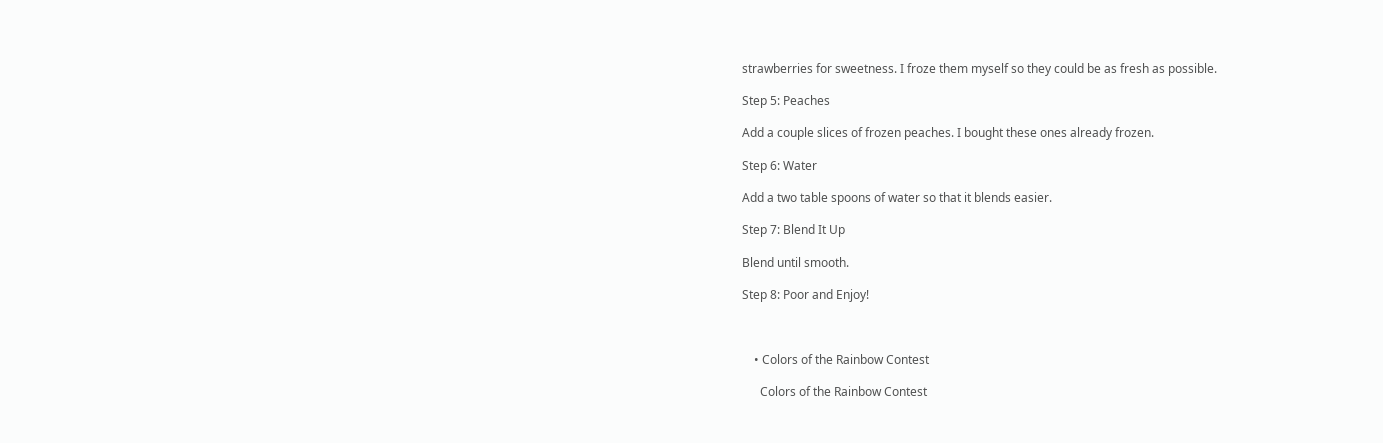strawberries for sweetness. I froze them myself so they could be as fresh as possible.

Step 5: Peaches

Add a couple slices of frozen peaches. I bought these ones already frozen.

Step 6: Water

Add a two table spoons of water so that it blends easier.

Step 7: Blend It Up

Blend until smooth.

Step 8: Poor and Enjoy!



    • Colors of the Rainbow Contest

      Colors of the Rainbow Contest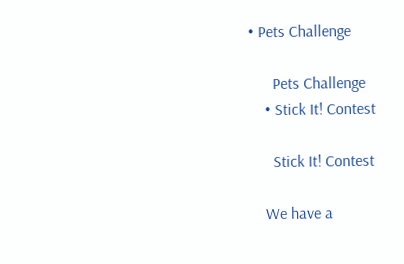• Pets Challenge

      Pets Challenge
    • Stick It! Contest

      Stick It! Contest

    We have a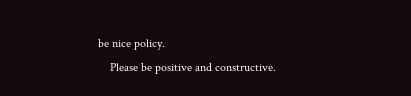be nice policy.
    Please be positive and constructive.